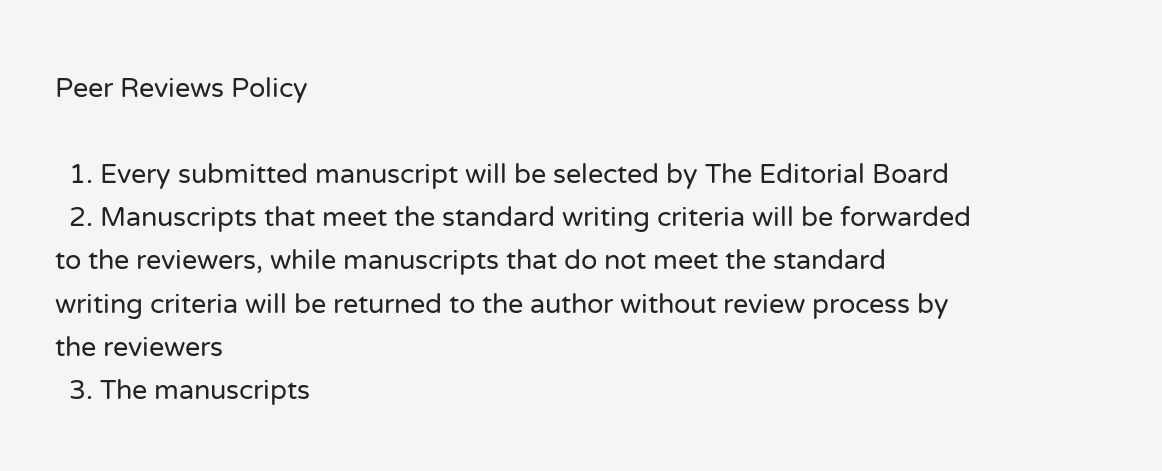Peer Reviews Policy

  1. Every submitted manuscript will be selected by The Editorial Board
  2. Manuscripts that meet the standard writing criteria will be forwarded to the reviewers, while manuscripts that do not meet the standard writing criteria will be returned to the author without review process by the reviewers
  3. The manuscripts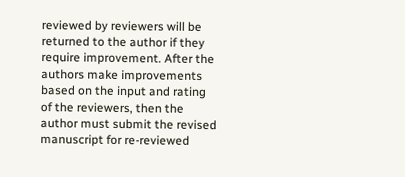reviewed by reviewers will be returned to the author if they require improvement. After the authors make improvements based on the input and rating of the reviewers, then the author must submit the revised manuscript for re-reviewed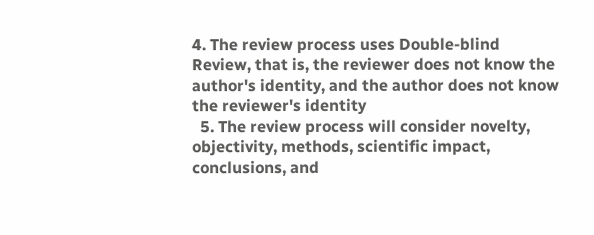4. The review process uses Double-blind Review, that is, the reviewer does not know the author's identity, and the author does not know the reviewer's identity
  5. The review process will consider novelty, objectivity, methods, scientific impact, conclusions, and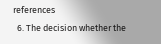references
  6. The decision whether the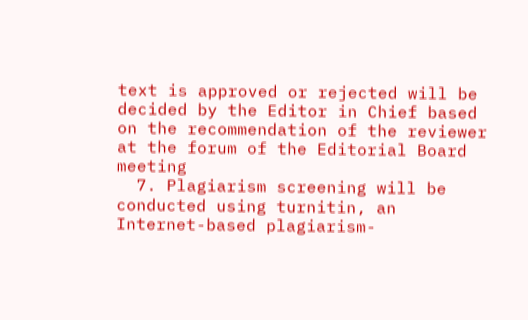text is approved or rejected will be decided by the Editor in Chief based on the recommendation of the reviewer at the forum of the Editorial Board meeting
  7. Plagiarism screening will be conducted using turnitin, an Internet-based plagiarism-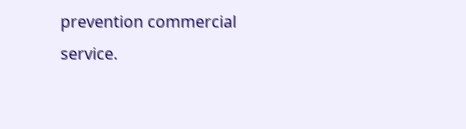prevention commercial service.